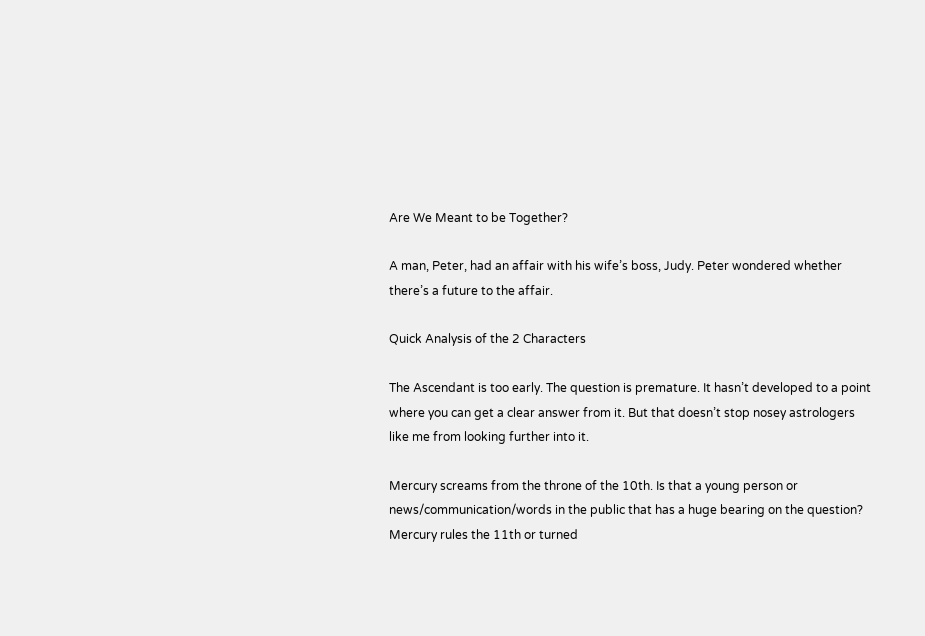Are We Meant to be Together?

A man, Peter, had an affair with his wife’s boss, Judy. Peter wondered whether there’s a future to the affair.

Quick Analysis of the 2 Characters

The Ascendant is too early. The question is premature. It hasn’t developed to a point where you can get a clear answer from it. But that doesn’t stop nosey astrologers like me from looking further into it.

Mercury screams from the throne of the 10th. Is that a young person or news/communication/words in the public that has a huge bearing on the question? Mercury rules the 11th or turned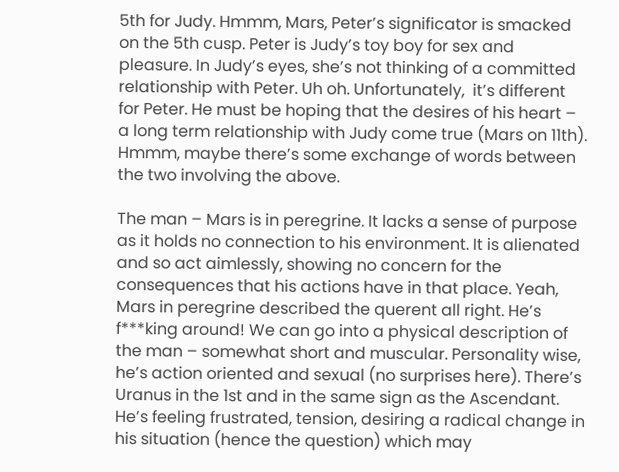5th for Judy. Hmmm, Mars, Peter’s significator is smacked on the 5th cusp. Peter is Judy’s toy boy for sex and pleasure. In Judy’s eyes, she’s not thinking of a committed relationship with Peter. Uh oh. Unfortunately,  it’s different for Peter. He must be hoping that the desires of his heart – a long term relationship with Judy come true (Mars on 11th). Hmmm, maybe there’s some exchange of words between the two involving the above.

The man – Mars is in peregrine. It lacks a sense of purpose as it holds no connection to his environment. It is alienated and so act aimlessly, showing no concern for the consequences that his actions have in that place. Yeah, Mars in peregrine described the querent all right. He’s f***king around! We can go into a physical description of the man – somewhat short and muscular. Personality wise, he’s action oriented and sexual (no surprises here). There’s Uranus in the 1st and in the same sign as the Ascendant. He’s feeling frustrated, tension, desiring a radical change in his situation (hence the question) which may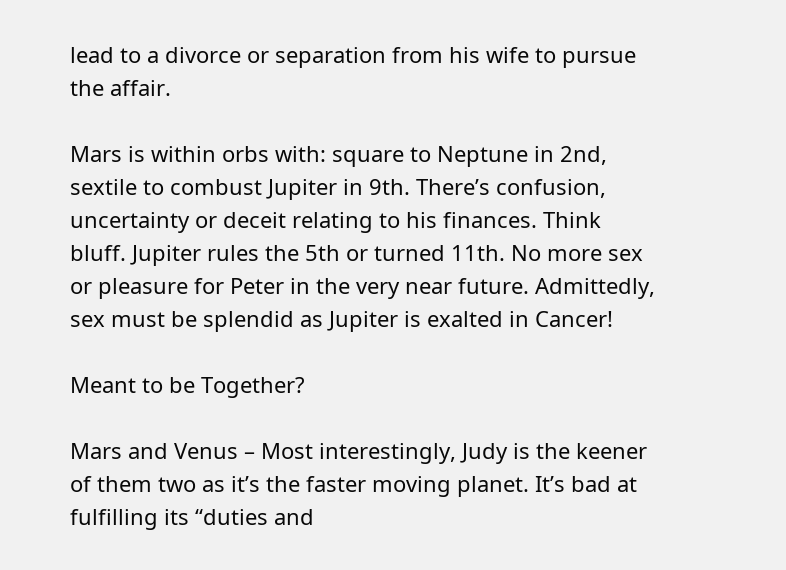lead to a divorce or separation from his wife to pursue the affair.

Mars is within orbs with: square to Neptune in 2nd, sextile to combust Jupiter in 9th. There’s confusion, uncertainty or deceit relating to his finances. Think bluff. Jupiter rules the 5th or turned 11th. No more sex or pleasure for Peter in the very near future. Admittedly, sex must be splendid as Jupiter is exalted in Cancer!

Meant to be Together?

Mars and Venus – Most interestingly, Judy is the keener of them two as it’s the faster moving planet. It’s bad at fulfilling its “duties and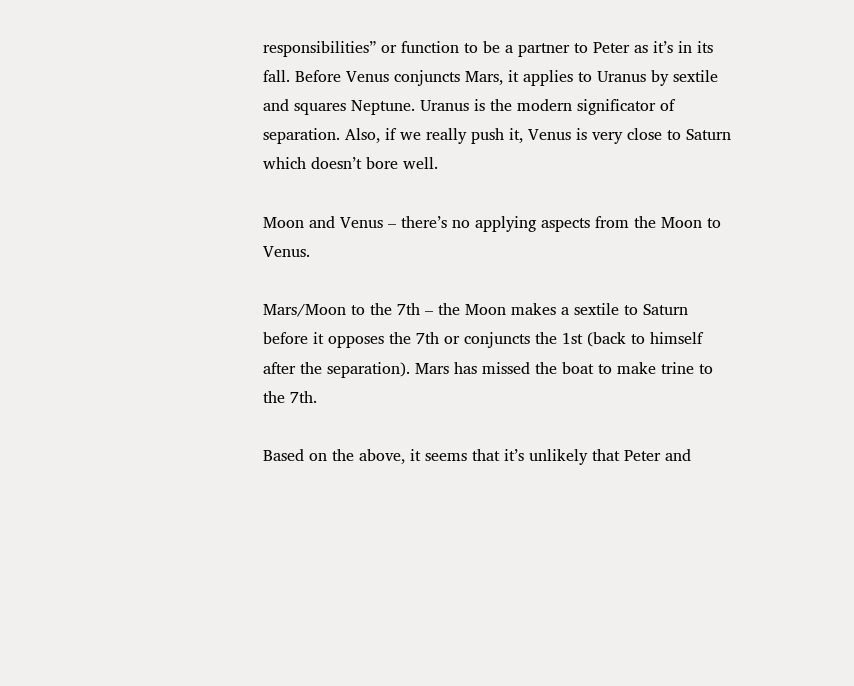responsibilities” or function to be a partner to Peter as it’s in its fall. Before Venus conjuncts Mars, it applies to Uranus by sextile and squares Neptune. Uranus is the modern significator of separation. Also, if we really push it, Venus is very close to Saturn which doesn’t bore well.

Moon and Venus – there’s no applying aspects from the Moon to Venus.

Mars/Moon to the 7th – the Moon makes a sextile to Saturn before it opposes the 7th or conjuncts the 1st (back to himself after the separation). Mars has missed the boat to make trine to the 7th.

Based on the above, it seems that it’s unlikely that Peter and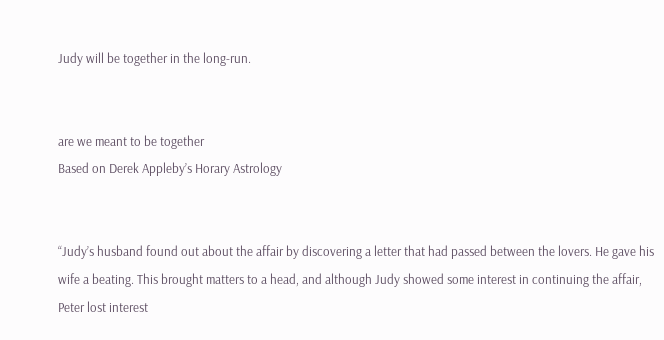Judy will be together in the long-run.


are we meant to be together
Based on Derek Appleby’s Horary Astrology


“Judy’s husband found out about the affair by discovering a letter that had passed between the lovers. He gave his wife a beating. This brought matters to a head, and although Judy showed some interest in continuing the affair, Peter lost interest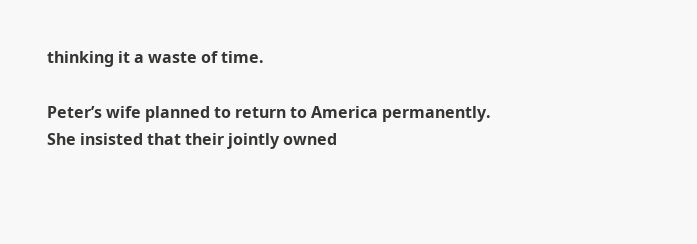thinking it a waste of time.

Peter’s wife planned to return to America permanently. She insisted that their jointly owned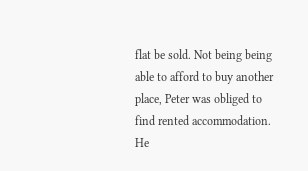flat be sold. Not being being able to afford to buy another place, Peter was obliged to find rented accommodation. He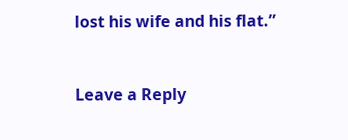lost his wife and his flat.”


Leave a Reply